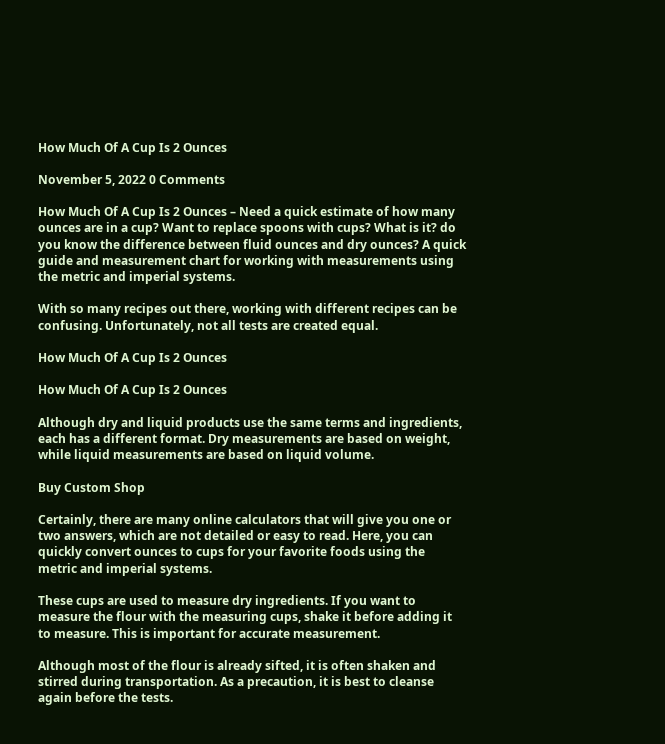How Much Of A Cup Is 2 Ounces

November 5, 2022 0 Comments

How Much Of A Cup Is 2 Ounces – Need a quick estimate of how many ounces are in a cup? Want to replace spoons with cups? What is it? do you know the difference between fluid ounces and dry ounces? A quick guide and measurement chart for working with measurements using the metric and imperial systems.

With so many recipes out there, working with different recipes can be confusing. Unfortunately, not all tests are created equal.

How Much Of A Cup Is 2 Ounces

How Much Of A Cup Is 2 Ounces

Although dry and liquid products use the same terms and ingredients, each has a different format. Dry measurements are based on weight, while liquid measurements are based on liquid volume.

Buy Custom Shop

Certainly, there are many online calculators that will give you one or two answers, which are not detailed or easy to read. Here, you can quickly convert ounces to cups for your favorite foods using the metric and imperial systems.

These cups are used to measure dry ingredients. If you want to measure the flour with the measuring cups, shake it before adding it to measure. This is important for accurate measurement.

Although most of the flour is already sifted, it is often shaken and stirred during transportation. As a precaution, it is best to cleanse again before the tests.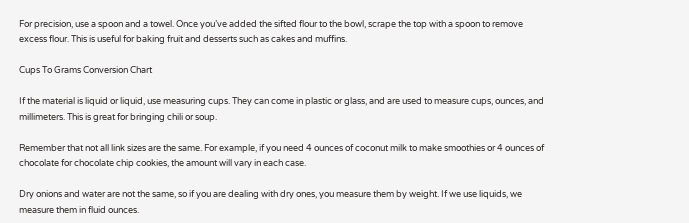For precision, use a spoon and a towel. Once you’ve added the sifted flour to the bowl, scrape the top with a spoon to remove excess flour. This is useful for baking fruit and desserts such as cakes and muffins.

Cups To Grams Conversion Chart

If the material is liquid or liquid, use measuring cups. They can come in plastic or glass, and are used to measure cups, ounces, and millimeters. This is great for bringing chili or soup.

Remember that not all link sizes are the same. For example, if you need 4 ounces of coconut milk to make smoothies or 4 ounces of chocolate for chocolate chip cookies, the amount will vary in each case.

Dry onions and water are not the same, so if you are dealing with dry ones, you measure them by weight. If we use liquids, we measure them in fluid ounces.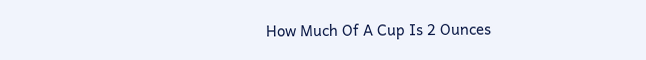How Much Of A Cup Is 2 Ounces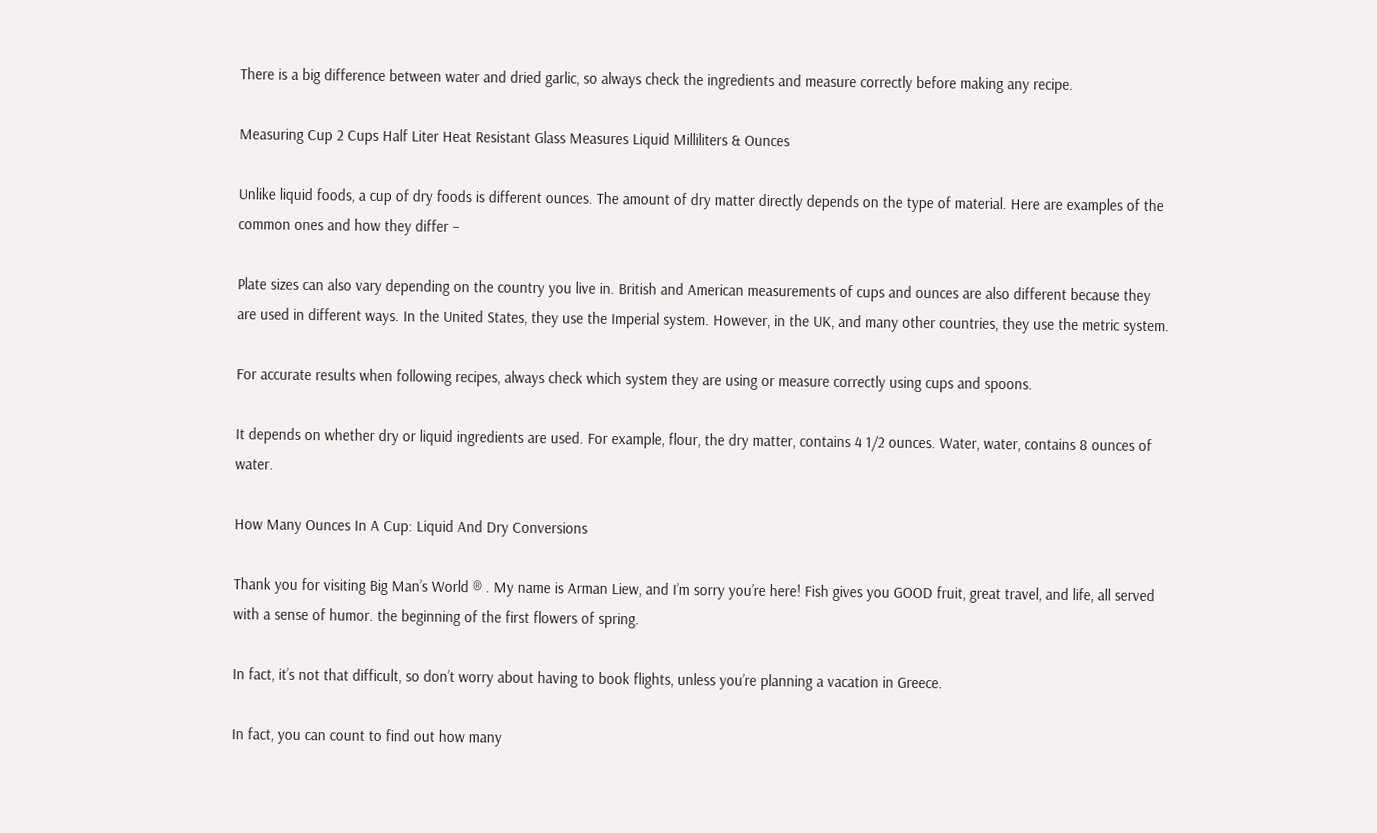There is a big difference between water and dried garlic, so always check the ingredients and measure correctly before making any recipe.

Measuring Cup 2 Cups Half Liter Heat Resistant Glass Measures Liquid Milliliters & Ounces

Unlike liquid foods, a cup of dry foods is different ounces. The amount of dry matter directly depends on the type of material. Here are examples of the common ones and how they differ –

Plate sizes can also vary depending on the country you live in. British and American measurements of cups and ounces are also different because they are used in different ways. In the United States, they use the Imperial system. However, in the UK, and many other countries, they use the metric system.

For accurate results when following recipes, always check which system they are using or measure correctly using cups and spoons.

It depends on whether dry or liquid ingredients are used. For example, flour, the dry matter, contains 4 1/2 ounces. Water, water, contains 8 ounces of water.

How Many Ounces In A Cup: Liquid And Dry Conversions

Thank you for visiting Big Man’s World ® . My name is Arman Liew, and I’m sorry you’re here! Fish gives you GOOD fruit, great travel, and life, all served with a sense of humor. the beginning of the first flowers of spring.

In fact, it’s not that difficult, so don’t worry about having to book flights, unless you’re planning a vacation in Greece.

In fact, you can count to find out how many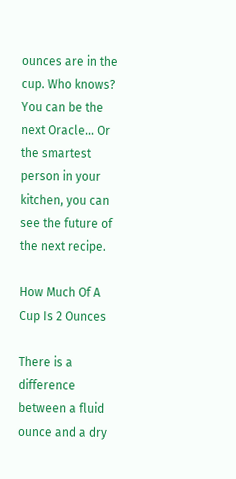ounces are in the cup. Who knows? You can be the next Oracle… Or the smartest person in your kitchen, you can see the future of the next recipe.

How Much Of A Cup Is 2 Ounces

There is a difference between a fluid ounce and a dry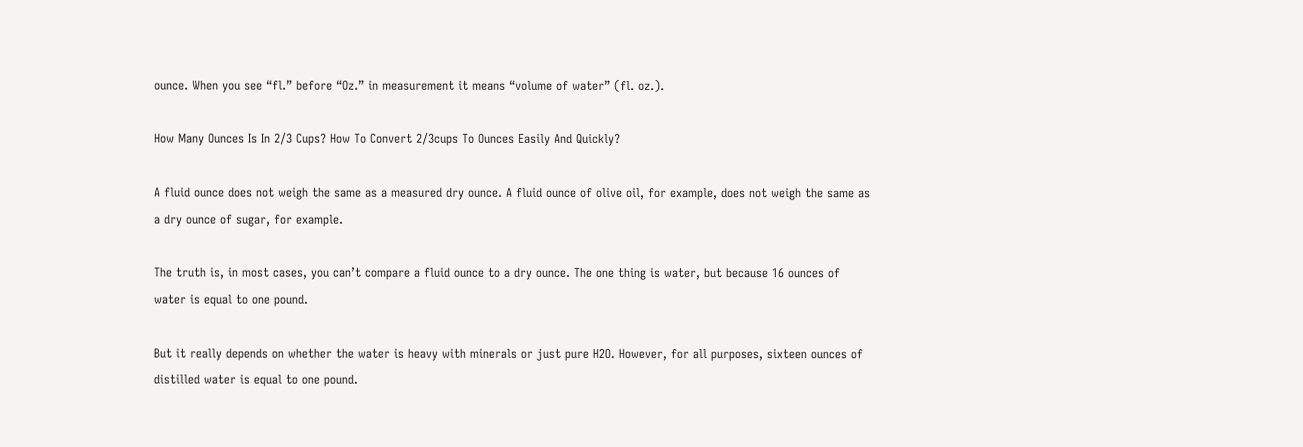ounce. When you see “fl.” before “Oz.” in measurement it means “volume of water” (fl. oz.).

How Many Ounces Is In 2/3 Cups? How To Convert 2/3cups To Ounces Easily And Quickly?

A fluid ounce does not weigh the same as a measured dry ounce. A fluid ounce of olive oil, for example, does not weigh the same as a dry ounce of sugar, for example.

The truth is, in most cases, you can’t compare a fluid ounce to a dry ounce. The one thing is water, but because 16 ounces of water is equal to one pound.

But it really depends on whether the water is heavy with minerals or just pure H2O. However, for all purposes, sixteen ounces of distilled water is equal to one pound.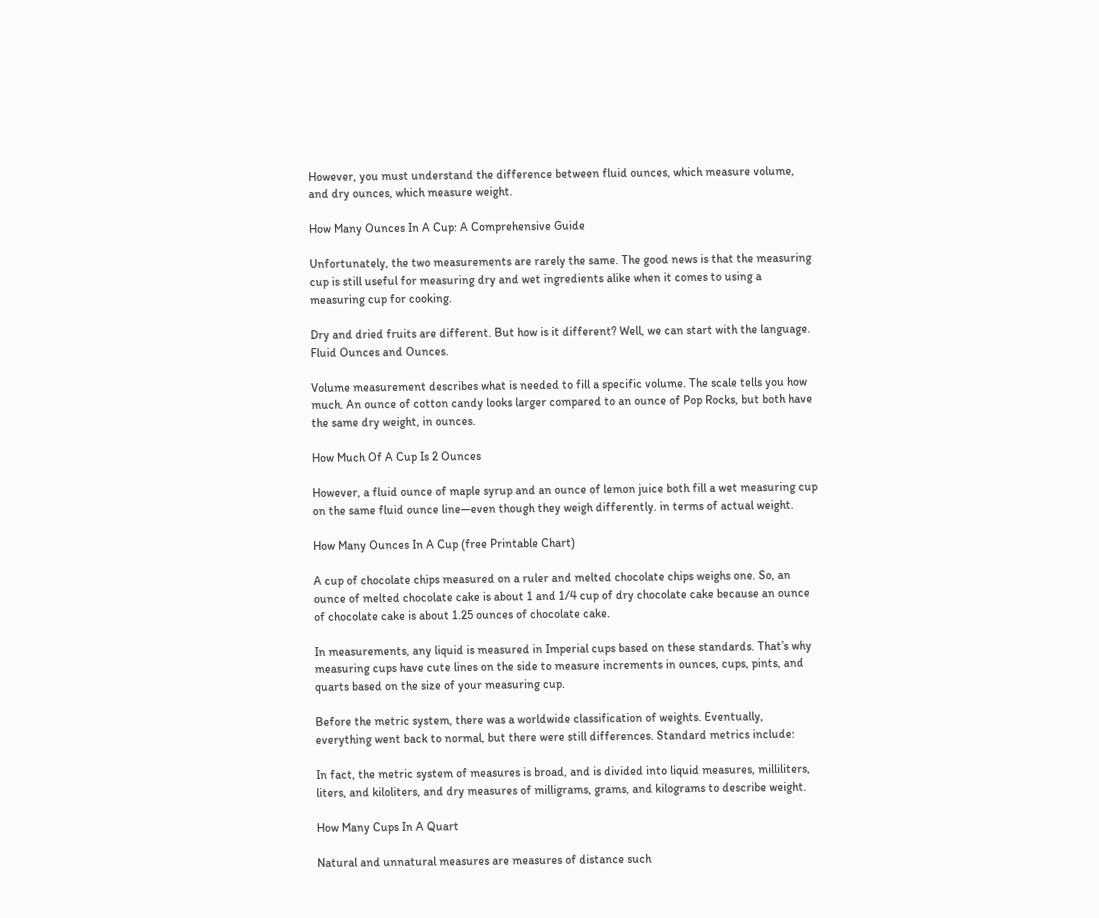However, you must understand the difference between fluid ounces, which measure volume, and dry ounces, which measure weight.

How Many Ounces In A Cup: A Comprehensive Guide

Unfortunately, the two measurements are rarely the same. The good news is that the measuring cup is still useful for measuring dry and wet ingredients alike when it comes to using a measuring cup for cooking.

Dry and dried fruits are different. But how is it different? Well, we can start with the language. Fluid Ounces and Ounces.

Volume measurement describes what is needed to fill a specific volume. The scale tells you how much. An ounce of cotton candy looks larger compared to an ounce of Pop Rocks, but both have the same dry weight, in ounces.

How Much Of A Cup Is 2 Ounces

However, a fluid ounce of maple syrup and an ounce of lemon juice both fill a wet measuring cup on the same fluid ounce line—even though they weigh differently. in terms of actual weight.

How Many Ounces In A Cup (free Printable Chart)

A cup of chocolate chips measured on a ruler and melted chocolate chips weighs one. So, an ounce of melted chocolate cake is about 1 and 1/4 cup of dry chocolate cake because an ounce of chocolate cake is about 1.25 ounces of chocolate cake.

In measurements, any liquid is measured in Imperial cups based on these standards. That’s why measuring cups have cute lines on the side to measure increments in ounces, cups, pints, and quarts based on the size of your measuring cup.

Before the metric system, there was a worldwide classification of weights. Eventually, everything went back to normal, but there were still differences. Standard metrics include:

In fact, the metric system of measures is broad, and is divided into liquid measures, milliliters, liters, and kiloliters, and dry measures of milligrams, grams, and kilograms to describe weight.

How Many Cups In A Quart

Natural and unnatural measures are measures of distance such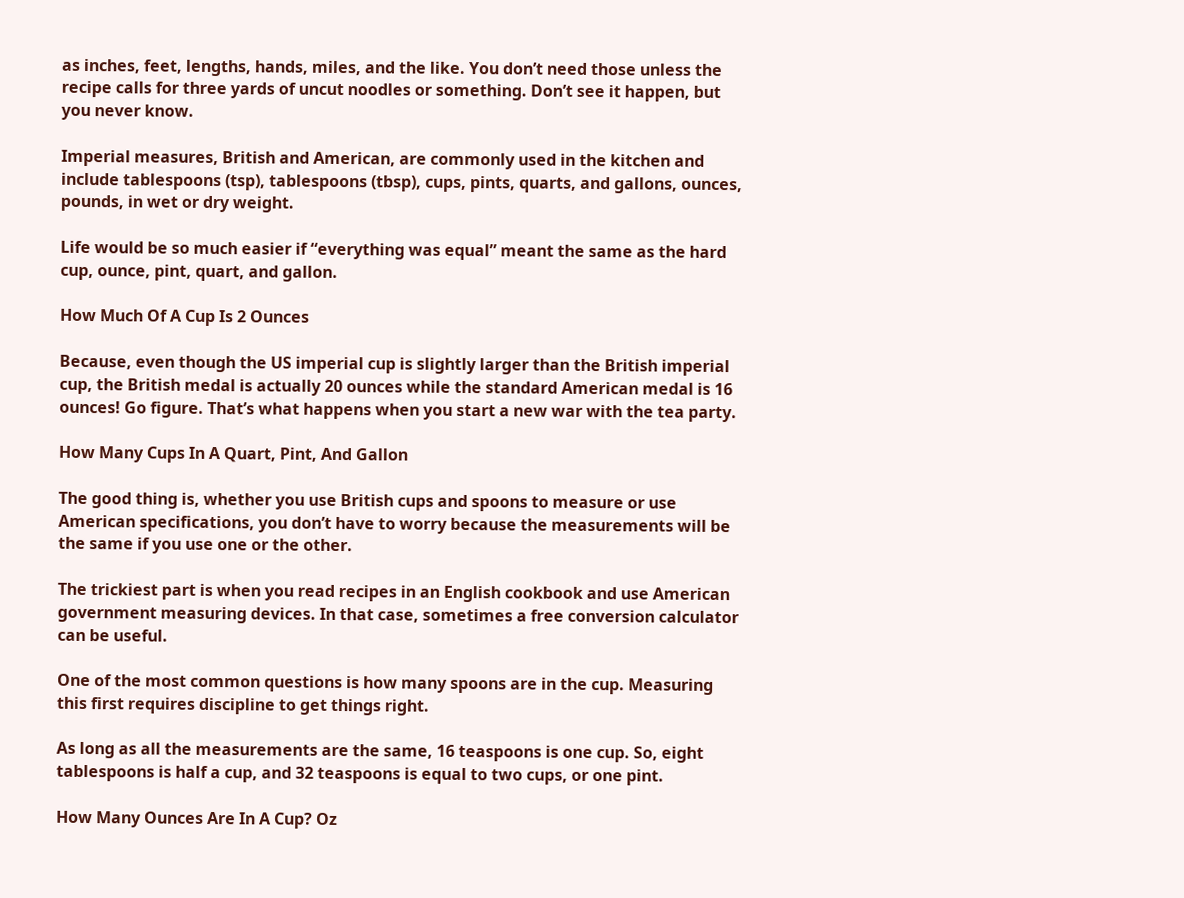as inches, feet, lengths, hands, miles, and the like. You don’t need those unless the recipe calls for three yards of uncut noodles or something. Don’t see it happen, but you never know.

Imperial measures, British and American, are commonly used in the kitchen and include tablespoons (tsp), tablespoons (tbsp), cups, pints, quarts, and gallons, ounces, pounds, in wet or dry weight.

Life would be so much easier if “everything was equal” meant the same as the hard cup, ounce, pint, quart, and gallon.

How Much Of A Cup Is 2 Ounces

Because, even though the US imperial cup is slightly larger than the British imperial cup, the British medal is actually 20 ounces while the standard American medal is 16 ounces! Go figure. That’s what happens when you start a new war with the tea party.

How Many Cups In A Quart, Pint, And Gallon

The good thing is, whether you use British cups and spoons to measure or use American specifications, you don’t have to worry because the measurements will be the same if you use one or the other.

The trickiest part is when you read recipes in an English cookbook and use American government measuring devices. In that case, sometimes a free conversion calculator can be useful.

One of the most common questions is how many spoons are in the cup. Measuring this first requires discipline to get things right.

As long as all the measurements are the same, 16 teaspoons is one cup. So, eight tablespoons is half a cup, and 32 teaspoons is equal to two cups, or one pint.

How Many Ounces Are In A Cup? Oz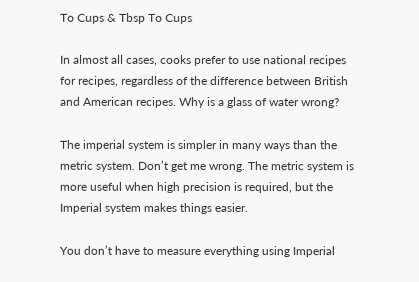To Cups & Tbsp To Cups

In almost all cases, cooks prefer to use national recipes for recipes, regardless of the difference between British and American recipes. Why is a glass of water wrong?

The imperial system is simpler in many ways than the metric system. Don’t get me wrong. The metric system is more useful when high precision is required, but the Imperial system makes things easier.

You don’t have to measure everything using Imperial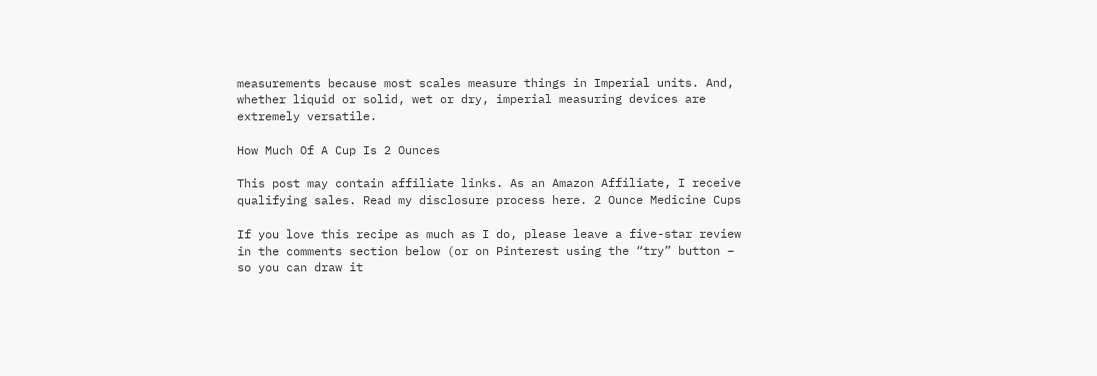measurements because most scales measure things in Imperial units. And, whether liquid or solid, wet or dry, imperial measuring devices are extremely versatile.

How Much Of A Cup Is 2 Ounces

This post may contain affiliate links. As an Amazon Affiliate, I receive qualifying sales. Read my disclosure process here. 2 Ounce Medicine Cups

If you love this recipe as much as I do, please leave a five-star review in the comments section below (or on Pinterest using the “try” button – so you can draw it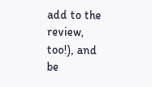add to the review, too!), and be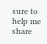sure to help me share